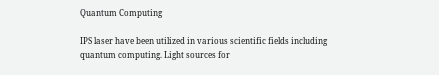Quantum Computing

IPS laser have been utilized in various scientific fields including quantum computing. Light sources for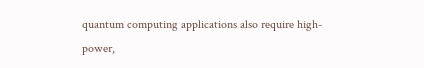quantum computing applications also require high-power,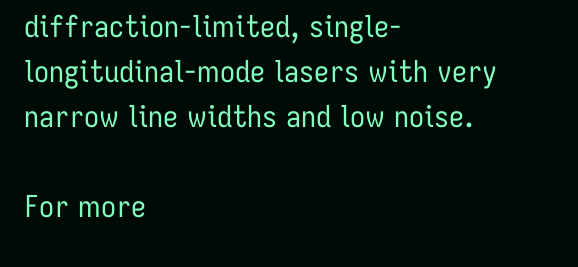diffraction-limited, single-longitudinal-mode lasers with very narrow line widths and low noise.

For more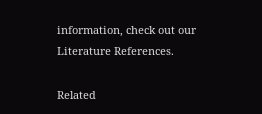information, check out our Literature References.

Related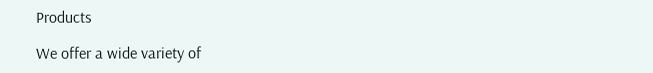Products

We offer a wide variety of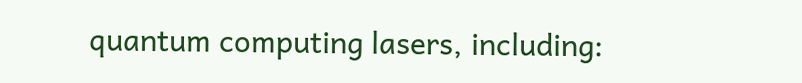quantum computing lasers, including: